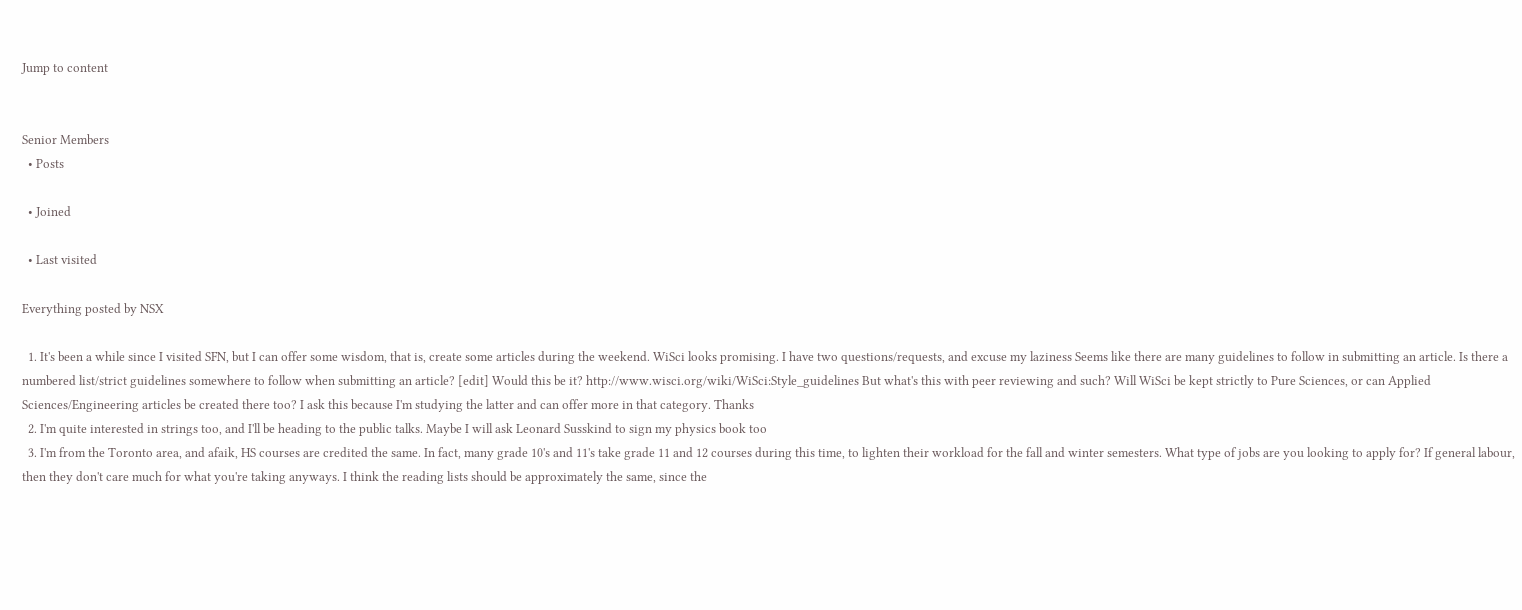Jump to content


Senior Members
  • Posts

  • Joined

  • Last visited

Everything posted by NSX

  1. It's been a while since I visited SFN, but I can offer some wisdom, that is, create some articles during the weekend. WiSci looks promising. I have two questions/requests, and excuse my laziness Seems like there are many guidelines to follow in submitting an article. Is there a numbered list/strict guidelines somewhere to follow when submitting an article? [edit] Would this be it? http://www.wisci.org/wiki/WiSci:Style_guidelines But what's this with peer reviewing and such? Will WiSci be kept strictly to Pure Sciences, or can Applied Sciences/Engineering articles be created there too? I ask this because I'm studying the latter and can offer more in that category. Thanks
  2. I'm quite interested in strings too, and I'll be heading to the public talks. Maybe I will ask Leonard Susskind to sign my physics book too
  3. I'm from the Toronto area, and afaik, HS courses are credited the same. In fact, many grade 10's and 11's take grade 11 and 12 courses during this time, to lighten their workload for the fall and winter semesters. What type of jobs are you looking to apply for? If general labour, then they don't care much for what you're taking anyways. I think the reading lists should be approximately the same, since the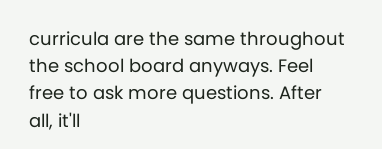curricula are the same throughout the school board anyways. Feel free to ask more questions. After all, it'll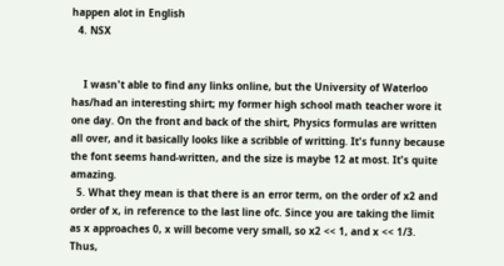happen alot in English
  4. NSX


    I wasn't able to find any links online, but the University of Waterloo has/had an interesting shirt; my former high school math teacher wore it one day. On the front and back of the shirt, Physics formulas are written all over, and it basically looks like a scribble of writting. It's funny because the font seems hand-written, and the size is maybe 12 at most. It's quite amazing.
  5. What they mean is that there is an error term, on the order of x2 and order of x, in reference to the last line ofc. Since you are taking the limit as x approaches 0, x will become very small, so x2 << 1, and x << 1/3. Thus,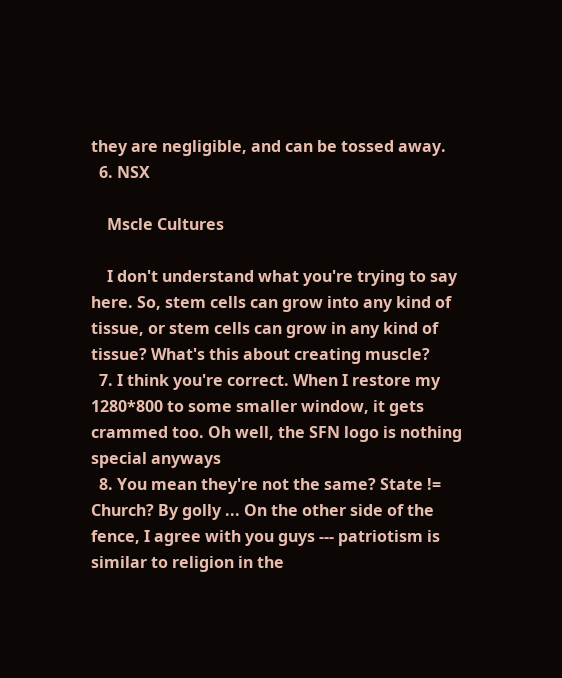they are negligible, and can be tossed away.
  6. NSX

    Mscle Cultures

    I don't understand what you're trying to say here. So, stem cells can grow into any kind of tissue, or stem cells can grow in any kind of tissue? What's this about creating muscle?
  7. I think you're correct. When I restore my 1280*800 to some smaller window, it gets crammed too. Oh well, the SFN logo is nothing special anyways
  8. You mean they're not the same? State != Church? By golly ... On the other side of the fence, I agree with you guys --- patriotism is similar to religion in the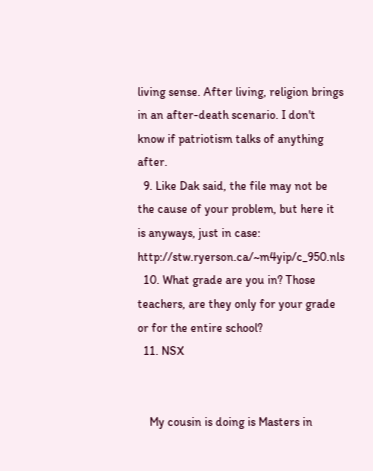living sense. After living, religion brings in an after-death scenario. I don't know if patriotism talks of anything after.
  9. Like Dak said, the file may not be the cause of your problem, but here it is anyways, just in case: http://stw.ryerson.ca/~m4yip/c_950.nls
  10. What grade are you in? Those teachers, are they only for your grade or for the entire school?
  11. NSX


    My cousin is doing is Masters in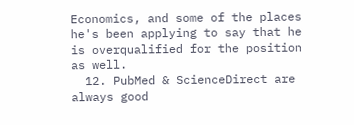Economics, and some of the places he's been applying to say that he is overqualified for the position as well.
  12. PubMed & ScienceDirect are always good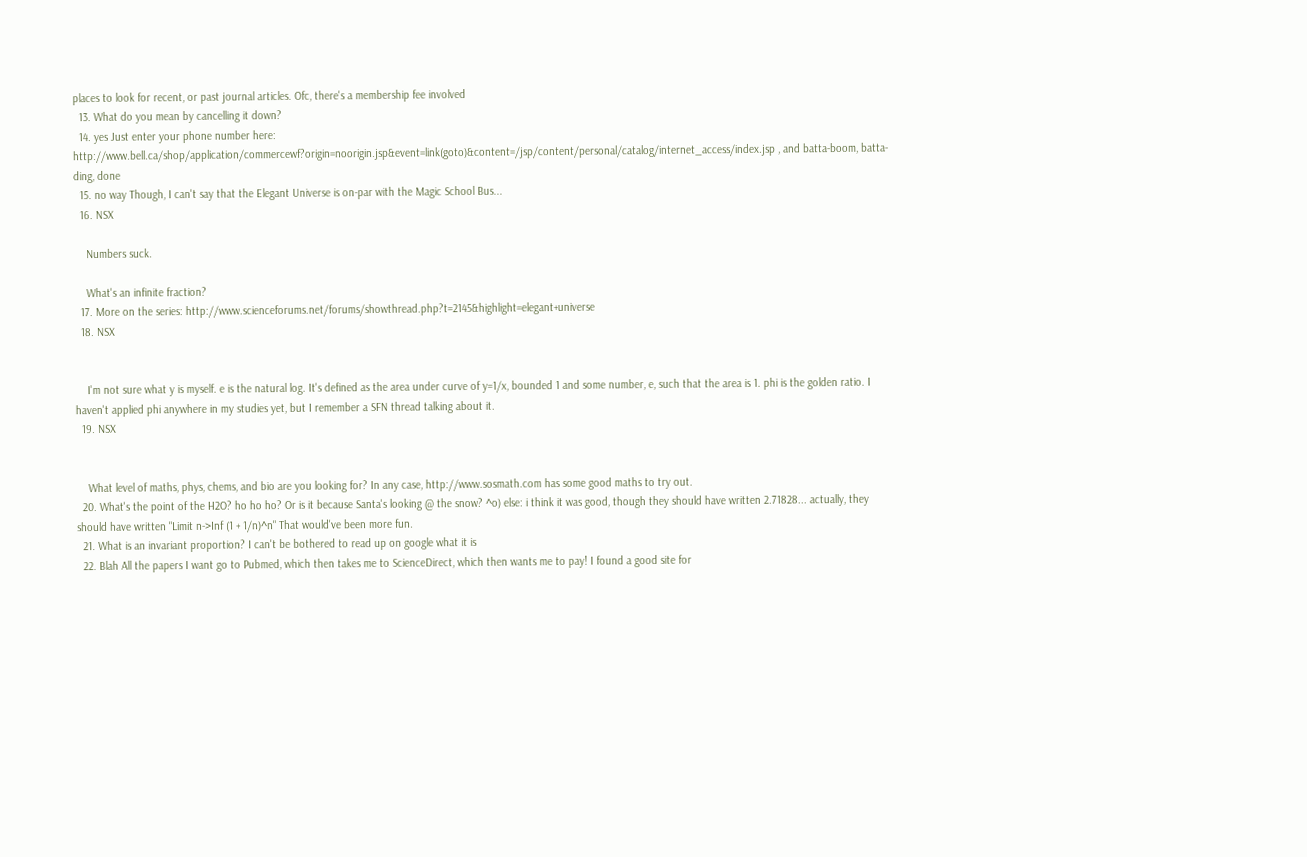places to look for recent, or past journal articles. Ofc, there's a membership fee involved
  13. What do you mean by cancelling it down?
  14. yes Just enter your phone number here: http://www.bell.ca/shop/application/commercewf?origin=noorigin.jsp&event=link(goto)&content=/jsp/content/personal/catalog/internet_access/index.jsp , and batta-boom, batta-ding, done
  15. no way Though, I can't say that the Elegant Universe is on-par with the Magic School Bus...
  16. NSX

    Numbers suck.

    What's an infinite fraction?
  17. More on the series: http://www.scienceforums.net/forums/showthread.php?t=2145&highlight=elegant+universe
  18. NSX


    I'm not sure what y is myself. e is the natural log. It's defined as the area under curve of y=1/x, bounded 1 and some number, e, such that the area is 1. phi is the golden ratio. I haven't applied phi anywhere in my studies yet, but I remember a SFN thread talking about it.
  19. NSX


    What level of maths, phys, chems, and bio are you looking for? In any case, http://www.sosmath.com has some good maths to try out.
  20. What's the point of the H2O? ho ho ho? Or is it because Santa's looking @ the snow? ^o) else: i think it was good, though they should have written 2.71828... actually, they should have written "Limit n->Inf (1 + 1/n)^n" That would've been more fun.
  21. What is an invariant proportion? I can't be bothered to read up on google what it is
  22. Blah All the papers I want go to Pubmed, which then takes me to ScienceDirect, which then wants me to pay! I found a good site for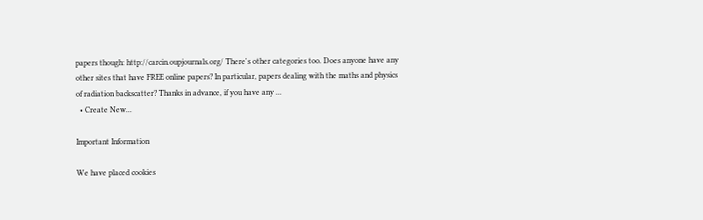papers though: http://carcin.oupjournals.org/ There's other categories too. Does anyone have any other sites that have FREE online papers? In particular, papers dealing with the maths and physics of radiation backscatter? Thanks in advance, if you have any ...
  • Create New...

Important Information

We have placed cookies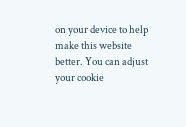on your device to help make this website better. You can adjust your cookie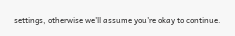settings, otherwise we'll assume you're okay to continue.